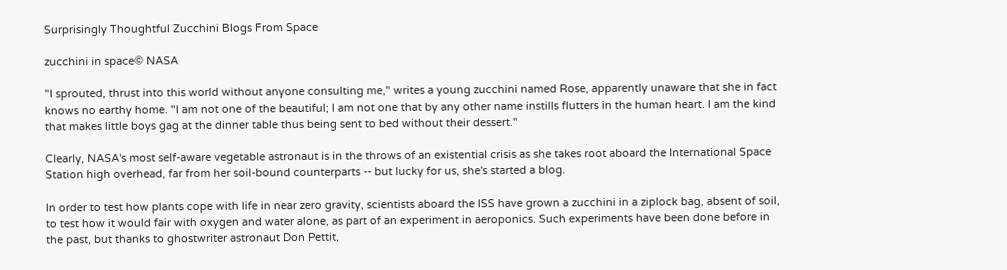Surprisingly Thoughtful Zucchini Blogs From Space

zucchini in space© NASA

"I sprouted, thrust into this world without anyone consulting me," writes a young zucchini named Rose, apparently unaware that she in fact knows no earthy home. "I am not one of the beautiful; I am not one that by any other name instills flutters in the human heart. I am the kind that makes little boys gag at the dinner table thus being sent to bed without their dessert."

Clearly, NASA's most self-aware vegetable astronaut is in the throws of an existential crisis as she takes root aboard the International Space Station high overhead, far from her soil-bound counterparts -- but lucky for us, she's started a blog.

In order to test how plants cope with life in near zero gravity, scientists aboard the ISS have grown a zucchini in a ziplock bag, absent of soil, to test how it would fair with oxygen and water alone, as part of an experiment in aeroponics. Such experiments have been done before in the past, but thanks to ghostwriter astronaut Don Pettit,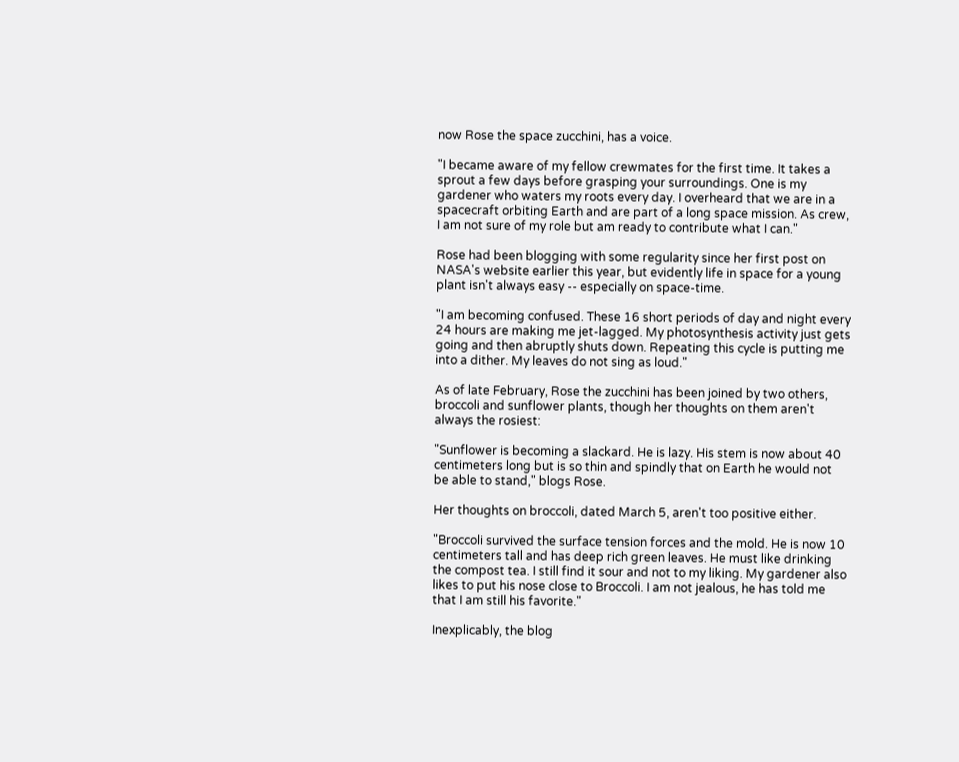now Rose the space zucchini, has a voice.

"I became aware of my fellow crewmates for the first time. It takes a sprout a few days before grasping your surroundings. One is my gardener who waters my roots every day. I overheard that we are in a spacecraft orbiting Earth and are part of a long space mission. As crew, I am not sure of my role but am ready to contribute what I can."

Rose had been blogging with some regularity since her first post on NASA's website earlier this year, but evidently life in space for a young plant isn't always easy -- especially on space-time.

"I am becoming confused. These 16 short periods of day and night every 24 hours are making me jet-lagged. My photosynthesis activity just gets going and then abruptly shuts down. Repeating this cycle is putting me into a dither. My leaves do not sing as loud."

As of late February, Rose the zucchini has been joined by two others, broccoli and sunflower plants, though her thoughts on them aren't always the rosiest:

"Sunflower is becoming a slackard. He is lazy. His stem is now about 40 centimeters long but is so thin and spindly that on Earth he would not be able to stand," blogs Rose.

Her thoughts on broccoli, dated March 5, aren't too positive either.

"Broccoli survived the surface tension forces and the mold. He is now 10 centimeters tall and has deep rich green leaves. He must like drinking the compost tea. I still find it sour and not to my liking. My gardener also likes to put his nose close to Broccoli. I am not jealous, he has told me that I am still his favorite."

Inexplicably, the blog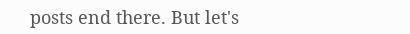posts end there. But let's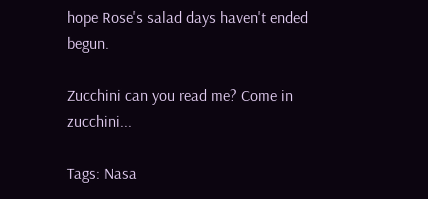hope Rose's salad days haven't ended begun.

Zucchini can you read me? Come in zucchini...

Tags: Nasa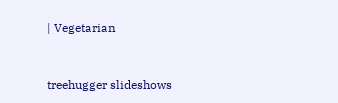| Vegetarian


treehugger slideshows